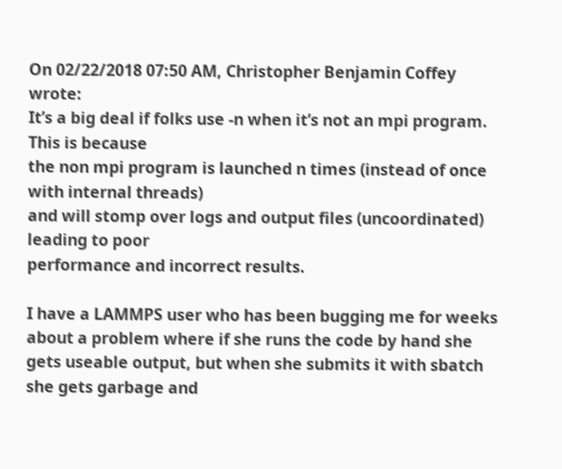On 02/22/2018 07:50 AM, Christopher Benjamin Coffey wrote:
It’s a big deal if folks use -n when it’s not an mpi program. This is because
the non mpi program is launched n times (instead of once with internal threads)
and will stomp over logs and output files (uncoordinated) leading to poor
performance and incorrect results.

I have a LAMMPS user who has been bugging me for weeks about a problem where if she runs the code by hand she gets useable output, but when she submits it with sbatch she gets garbage and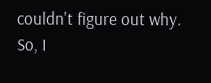couldn't figure out why. So, I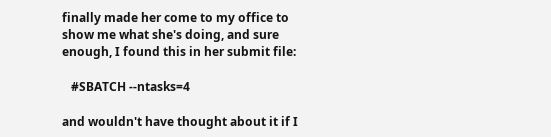finally made her come to my office to show me what she's doing, and sure enough, I found this in her submit file:

   #SBATCH --ntasks=4

and wouldn't have thought about it if I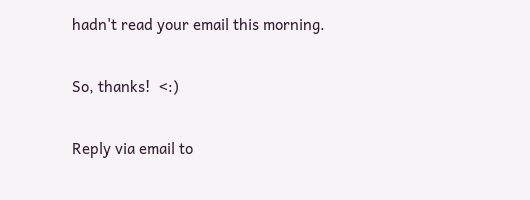hadn't read your email this morning.

So, thanks!  <:)

Reply via email to